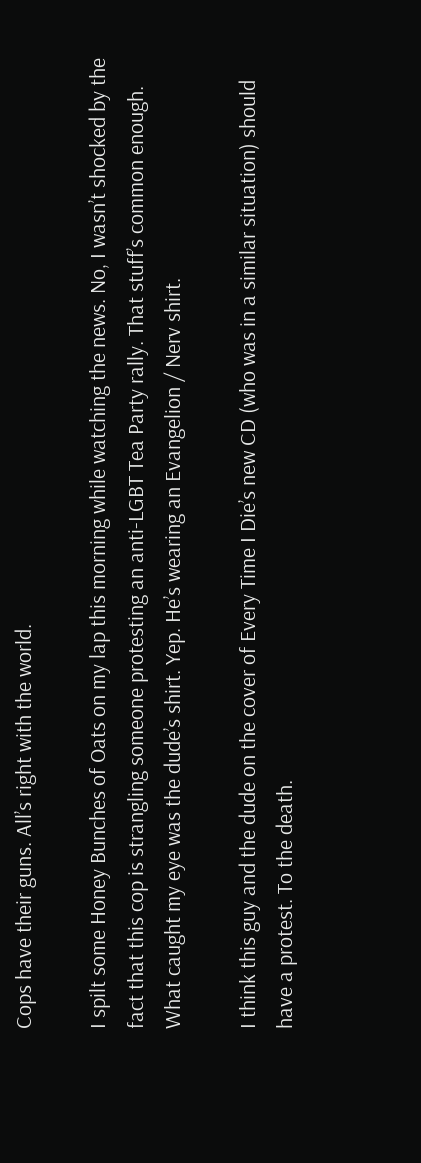Cops have their guns. All’s right with the world.

I spilt some Honey Bunches of Oats on my lap this morning while watching the news. No, I wasn’t shocked by the fact that this cop is strangling someone protesting an anti-LGBT Tea Party rally. That stuff’s common enough. What caught my eye was the dude’s shirt. Yep. He’s wearing an Evangelion / Nerv shirt.

I think this guy and the dude on the cover of Every Time I Die’s new CD (who was in a similar situation) should have a protest. To the death.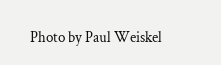Photo by Paul Weiskel